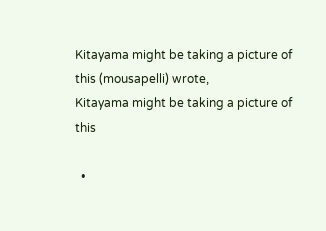Kitayama might be taking a picture of this (mousapelli) wrote,
Kitayama might be taking a picture of this

  •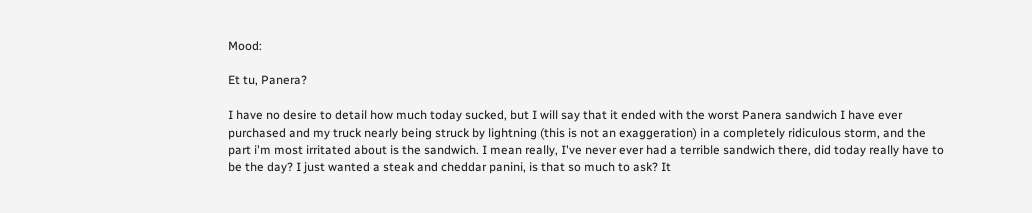Mood:

Et tu, Panera?

I have no desire to detail how much today sucked, but I will say that it ended with the worst Panera sandwich I have ever purchased and my truck nearly being struck by lightning (this is not an exaggeration) in a completely ridiculous storm, and the part i'm most irritated about is the sandwich. I mean really, I've never ever had a terrible sandwich there, did today really have to be the day? I just wanted a steak and cheddar panini, is that so much to ask? It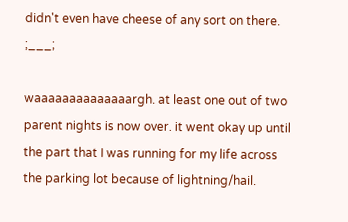didn't even have cheese of any sort on there. ;___;

waaaaaaaaaaaaaargh. at least one out of two parent nights is now over. it went okay up until the part that I was running for my life across the parking lot because of lightning/hail.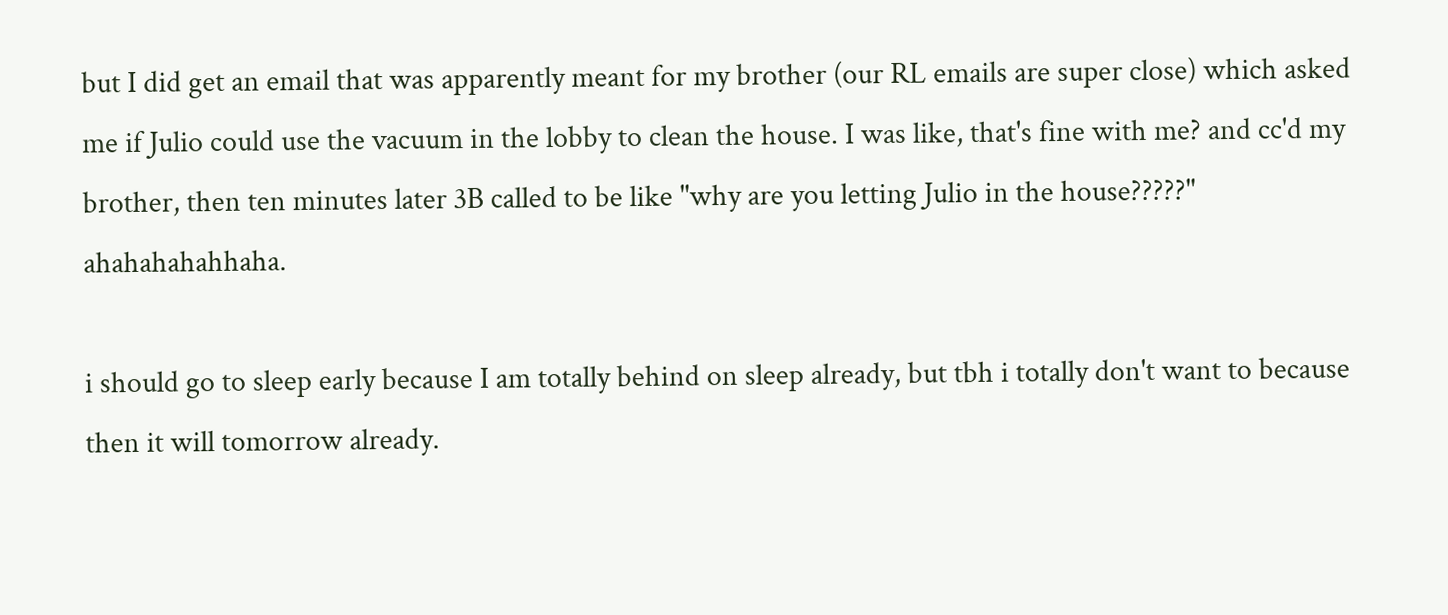but I did get an email that was apparently meant for my brother (our RL emails are super close) which asked me if Julio could use the vacuum in the lobby to clean the house. I was like, that's fine with me? and cc'd my brother, then ten minutes later 3B called to be like "why are you letting Julio in the house?????" ahahahahahhaha.

i should go to sleep early because I am totally behind on sleep already, but tbh i totally don't want to because then it will tomorrow already.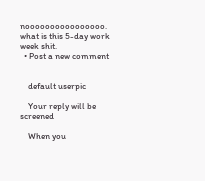noooooooooooooooo. what is this 5-day work week shit.
  • Post a new comment


    default userpic

    Your reply will be screened

    When you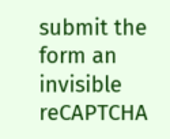submit the form an invisible reCAPTCHA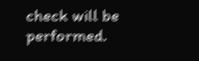check will be performed.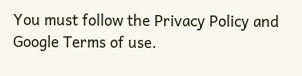You must follow the Privacy Policy and Google Terms of use.